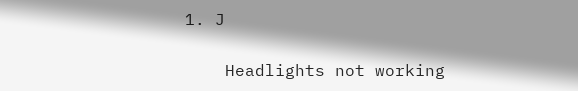1. J

    Headlights not working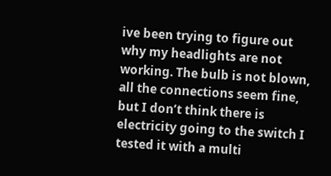ive been trying to figure out why my headlights are not working. The bulb is not blown, all the connections seem fine, but I don’t think there is electricity going to the switch I tested it with a multi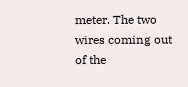meter. The two wires coming out of the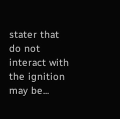stater that do not interact with the ignition may be...